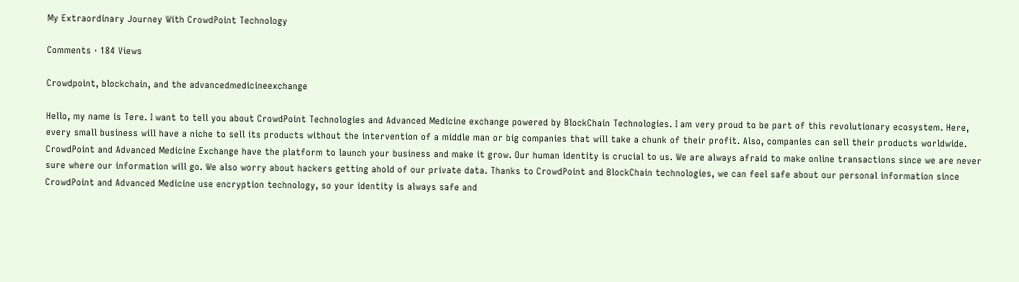My Extraordinary Journey With CrowdPoint Technology

Comments · 184 Views

Crowdpoint, blockchain, and the advancedmedicineexchange

Hello, my name is Tere. I want to tell you about CrowdPoint Technologies and Advanced Medicine exchange powered by BlockChain Technologies. I am very proud to be part of this revolutionary ecosystem. Here, every small business will have a niche to sell its products without the intervention of a middle man or big companies that will take a chunk of their profit. Also, companies can sell their products worldwide. CrowdPoint and Advanced Medicine Exchange have the platform to launch your business and make it grow. Our human identity is crucial to us. We are always afraid to make online transactions since we are never sure where our information will go. We also worry about hackers getting ahold of our private data. Thanks to CrowdPoint and BlockChain technologies, we can feel safe about our personal information since CrowdPoint and Advanced Medicine use encryption technology, so your identity is always safe and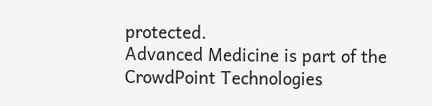protected.
Advanced Medicine is part of the CrowdPoint Technologies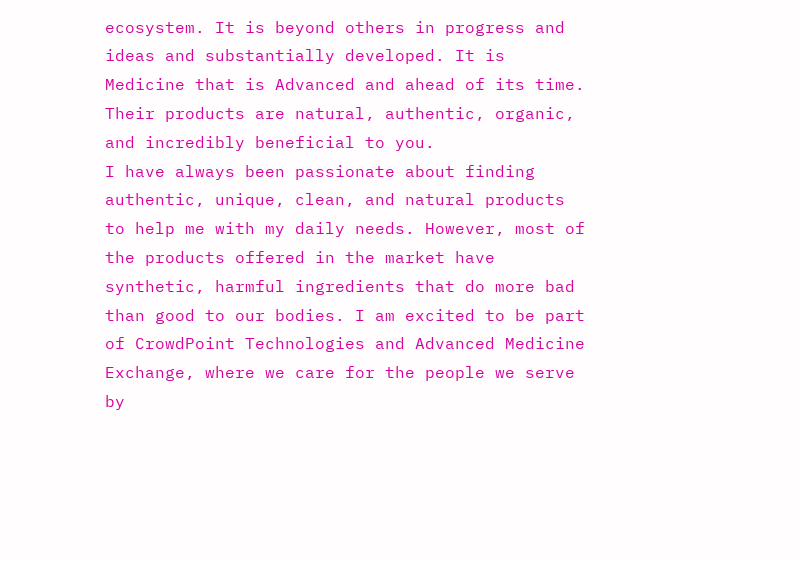ecosystem. It is beyond others in progress and ideas and substantially developed. It is Medicine that is Advanced and ahead of its time. Their products are natural, authentic, organic, and incredibly beneficial to you.
I have always been passionate about finding authentic, unique, clean, and natural products to help me with my daily needs. However, most of the products offered in the market have synthetic, harmful ingredients that do more bad than good to our bodies. I am excited to be part of CrowdPoint Technologies and Advanced Medicine Exchange, where we care for the people we serve by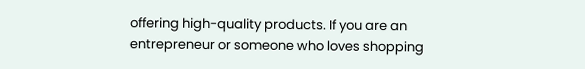offering high-quality products. If you are an entrepreneur or someone who loves shopping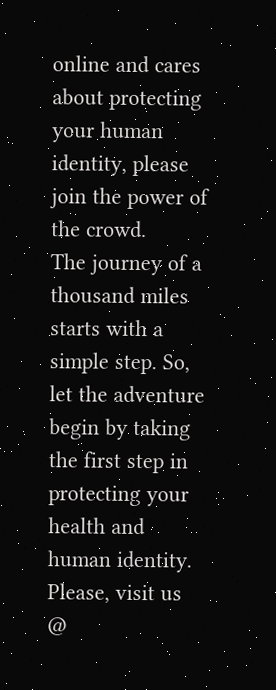online and cares about protecting your human identity, please join the power of the crowd.
The journey of a thousand miles starts with a simple step. So, let the adventure begin by taking the first step in protecting your health and human identity.
Please, visit us @